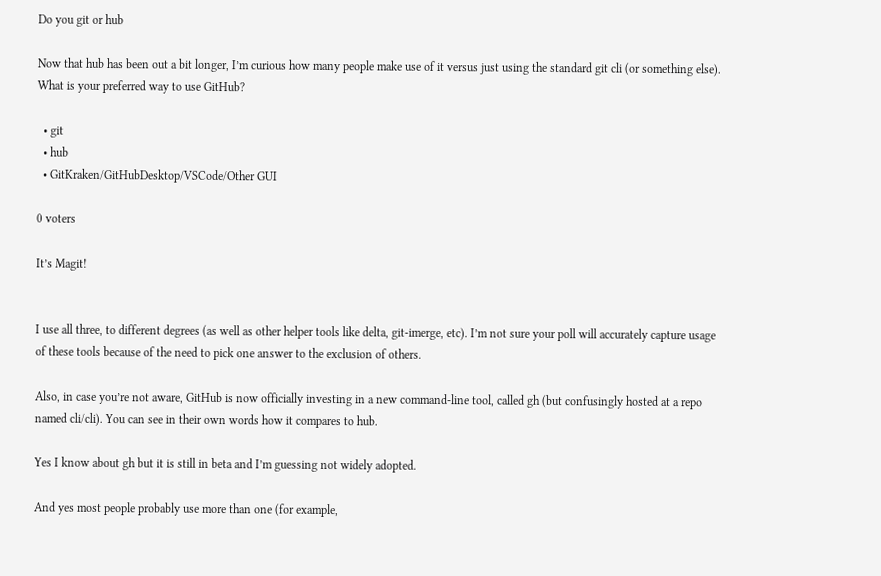Do you git or hub

Now that hub has been out a bit longer, I’m curious how many people make use of it versus just using the standard git cli (or something else). What is your preferred way to use GitHub?

  • git
  • hub
  • GitKraken/GitHubDesktop/VSCode/Other GUI

0 voters

It’s Magit!


I use all three, to different degrees (as well as other helper tools like delta, git-imerge, etc). I’m not sure your poll will accurately capture usage of these tools because of the need to pick one answer to the exclusion of others.

Also, in case you’re not aware, GitHub is now officially investing in a new command-line tool, called gh (but confusingly hosted at a repo named cli/cli). You can see in their own words how it compares to hub.

Yes I know about gh but it is still in beta and I’m guessing not widely adopted.

And yes most people probably use more than one (for example,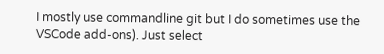I mostly use commandline git but I do sometimes use the VSCode add-ons). Just select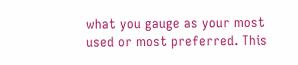what you gauge as your most used or most preferred. This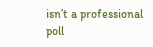isn’t a professional poll